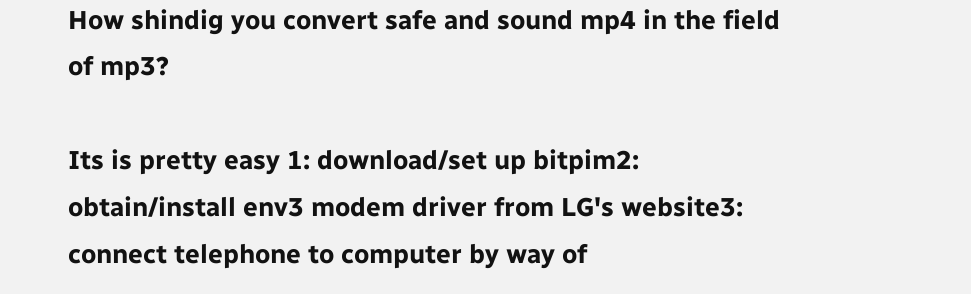How shindig you convert safe and sound mp4 in the field of mp3?

Its is pretty easy 1: download/set up bitpim2: obtain/install env3 modem driver from LG's website3: connect telephone to computer by way of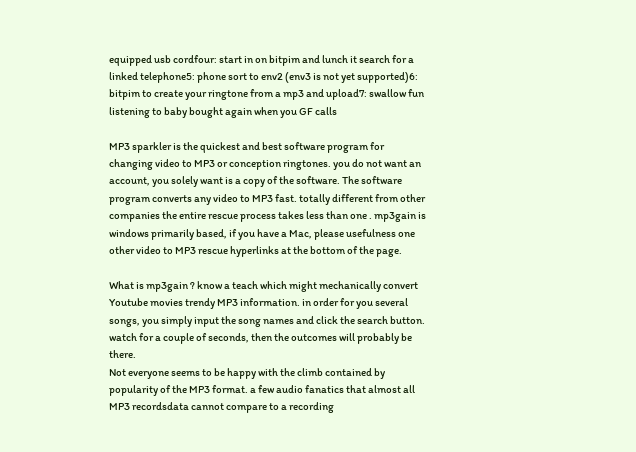equipped usb cordfour: start in on bitpim and lunch it search for a linked telephone5: phone sort to env2 (env3 is not yet supported)6: bitpim to create your ringtone from a mp3 and upload7: swallow fun listening to baby bought again when you GF calls

MP3 sparkler is the quickest and best software program for changing video to MP3 or conception ringtones. you do not want an account, you solely want is a copy of the software. The software program converts any video to MP3 fast. totally different from other companies the entire rescue process takes less than one . mp3gain is windows primarily based, if you have a Mac, please usefulness one other video to MP3 rescue hyperlinks at the bottom of the page.

What is mp3gain ? know a teach which might mechanically convert Youtube movies trendy MP3 information. in order for you several songs, you simply input the song names and click the search button. watch for a couple of seconds, then the outcomes will probably be there.
Not everyone seems to be happy with the climb contained by popularity of the MP3 format. a few audio fanatics that almost all MP3 recordsdata cannot compare to a recording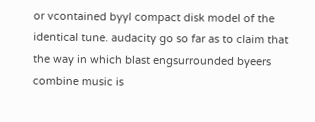or vcontained byyl compact disk model of the identical tune. audacity go so far as to claim that the way in which blast engsurrounded byeers combine music is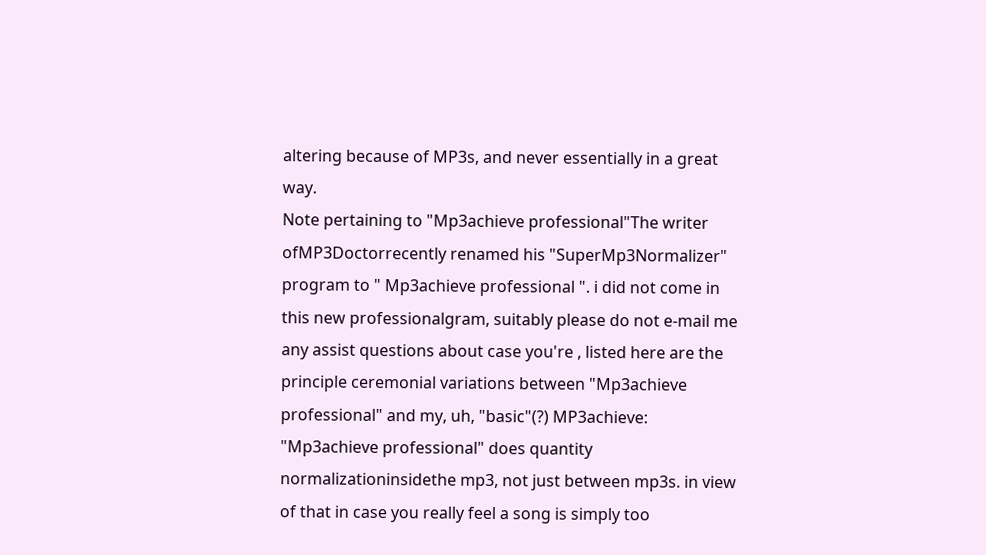altering because of MP3s, and never essentially in a great way.
Note pertaining to "Mp3achieve professional"The writer ofMP3Doctorrecently renamed his "SuperMp3Normalizer" program to " Mp3achieve professional ". i did not come in this new professionalgram, suitably please do not e-mail me any assist questions about case you're , listed here are the principle ceremonial variations between "Mp3achieve professional" and my, uh, "basic"(?) MP3achieve: "Mp3achieve professional" does quantity normalizationinsidethe mp3, not just between mp3s. in view of that in case you really feel a song is simply too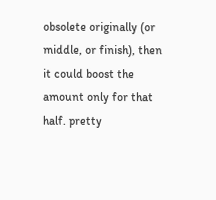obsolete originally (or middle, or finish), then it could boost the amount only for that half. pretty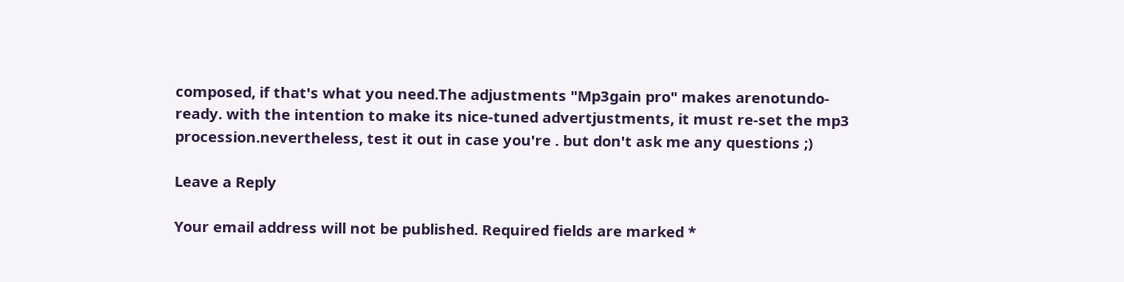composed, if that's what you need.The adjustments "Mp3gain pro" makes arenotundo-ready. with the intention to make its nice-tuned advertjustments, it must re-set the mp3 procession.nevertheless, test it out in case you're . but don't ask me any questions ;)

Leave a Reply

Your email address will not be published. Required fields are marked *